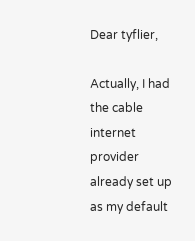Dear tyflier,

Actually, I had the cable internet provider already set up as my default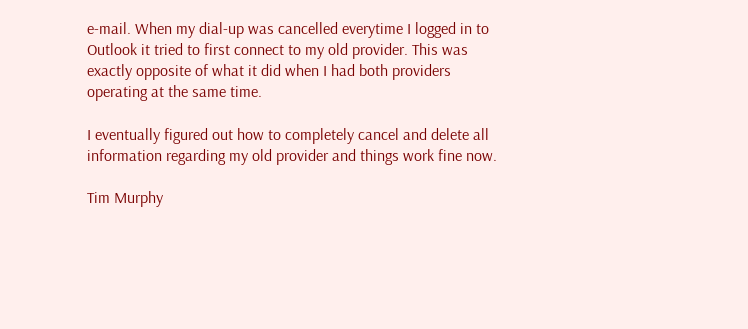e-mail. When my dial-up was cancelled everytime I logged in to Outlook it tried to first connect to my old provider. This was exactly opposite of what it did when I had both providers operating at the same time.

I eventually figured out how to completely cancel and delete all information regarding my old provider and things work fine now.

Tim Murphy